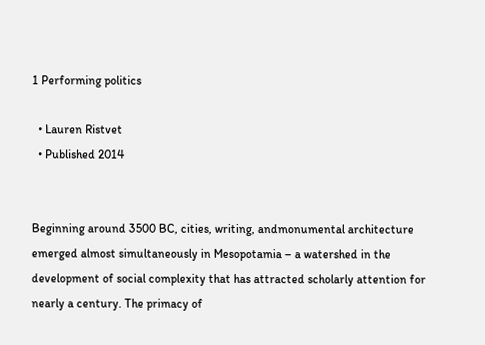1 Performing politics

  • Lauren Ristvet
  • Published 2014


Beginning around 3500 BC, cities, writing, andmonumental architecture emerged almost simultaneously in Mesopotamia – a watershed in the development of social complexity that has attracted scholarly attention for nearly a century. The primacy of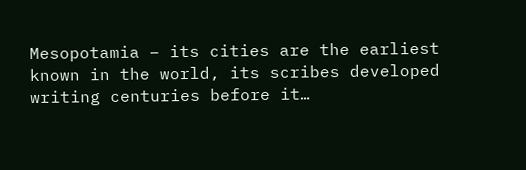Mesopotamia – its cities are the earliest known in the world, its scribes developed writing centuries before it…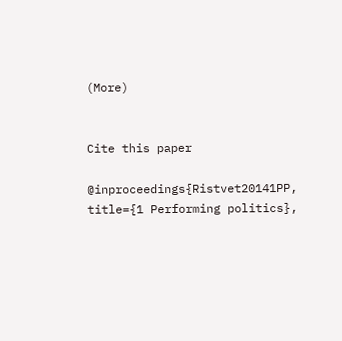(More)


Cite this paper

@inproceedings{Ristvet20141PP, title={1 Performing politics},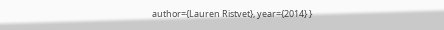author={Lauren Ristvet}, year={2014} }